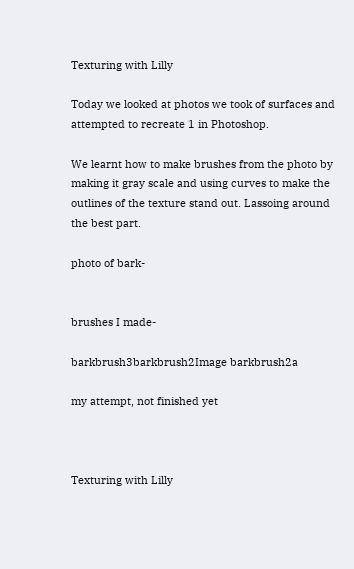Texturing with Lilly

Today we looked at photos we took of surfaces and attempted to recreate 1 in Photoshop.

We learnt how to make brushes from the photo by making it gray scale and using curves to make the outlines of the texture stand out. Lassoing around the best part.

photo of bark-


brushes I made-

barkbrush3barkbrush2Image barkbrush2a

my attempt, not finished yet



Texturing with Lilly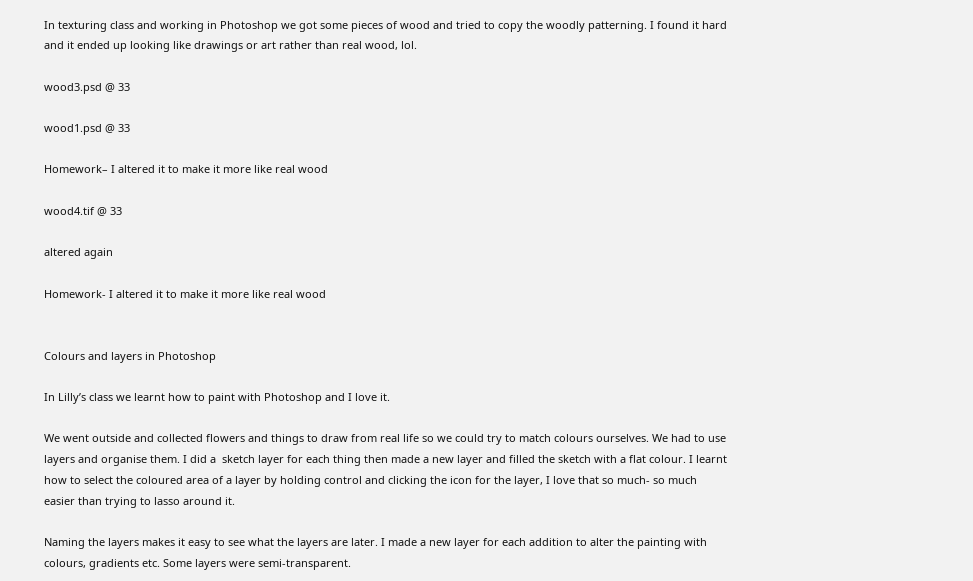In texturing class and working in Photoshop we got some pieces of wood and tried to copy the woodly patterning. I found it hard and it ended up looking like drawings or art rather than real wood, lol.

wood3.psd @ 33

wood1.psd @ 33

Homework– I altered it to make it more like real wood

wood4.tif @ 33

altered again

Homework- I altered it to make it more like real wood


Colours and layers in Photoshop

In Lilly’s class we learnt how to paint with Photoshop and I love it.

We went outside and collected flowers and things to draw from real life so we could try to match colours ourselves. We had to use layers and organise them. I did a  sketch layer for each thing then made a new layer and filled the sketch with a flat colour. I learnt how to select the coloured area of a layer by holding control and clicking the icon for the layer, I love that so much- so much easier than trying to lasso around it.

Naming the layers makes it easy to see what the layers are later. I made a new layer for each addition to alter the painting with colours, gradients etc. Some layers were semi-transparent.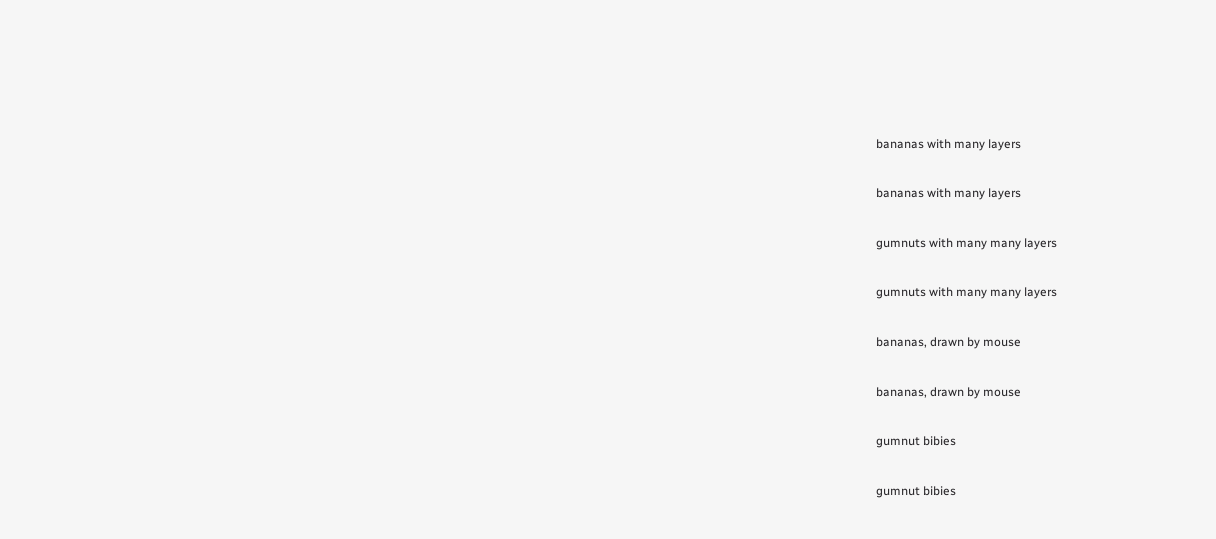bananas with many layers

bananas with many layers

gumnuts with many many layers

gumnuts with many many layers

bananas, drawn by mouse

bananas, drawn by mouse

gumnut bibies

gumnut bibies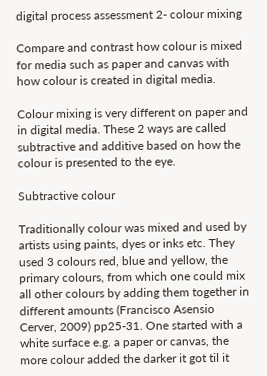digital process assessment 2- colour mixing

Compare and contrast how colour is mixed for media such as paper and canvas with how colour is created in digital media.

Colour mixing is very different on paper and in digital media. These 2 ways are called subtractive and additive based on how the colour is presented to the eye.

Subtractive colour

Traditionally colour was mixed and used by artists using paints, dyes or inks etc. They used 3 colours red, blue and yellow, the primary colours, from which one could mix all other colours by adding them together in different amounts (Francisco Asensio Cerver, 2009) pp25-31. One started with a white surface e.g. a paper or canvas, the more colour added the darker it got til it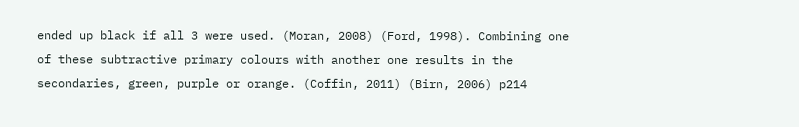ended up black if all 3 were used. (Moran, 2008) (Ford, 1998). Combining one of these subtractive primary colours with another one results in the secondaries, green, purple or orange. (Coffin, 2011) (Birn, 2006) p214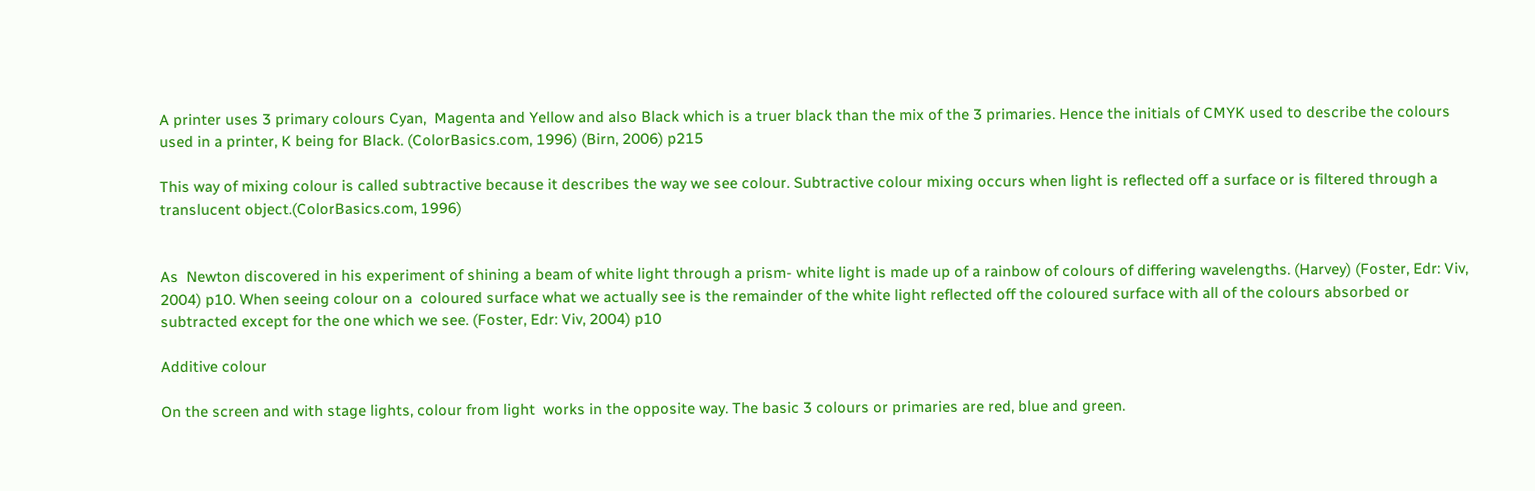A printer uses 3 primary colours Cyan,  Magenta and Yellow and also Black which is a truer black than the mix of the 3 primaries. Hence the initials of CMYK used to describe the colours used in a printer, K being for Black. (ColorBasics.com, 1996) (Birn, 2006) p215

This way of mixing colour is called subtractive because it describes the way we see colour. Subtractive colour mixing occurs when light is reflected off a surface or is filtered through a translucent object.(ColorBasics.com, 1996)


As  Newton discovered in his experiment of shining a beam of white light through a prism- white light is made up of a rainbow of colours of differing wavelengths. (Harvey) (Foster, Edr: Viv, 2004) p10. When seeing colour on a  coloured surface what we actually see is the remainder of the white light reflected off the coloured surface with all of the colours absorbed or subtracted except for the one which we see. (Foster, Edr: Viv, 2004) p10

Additive colour

On the screen and with stage lights, colour from light  works in the opposite way. The basic 3 colours or primaries are red, blue and green.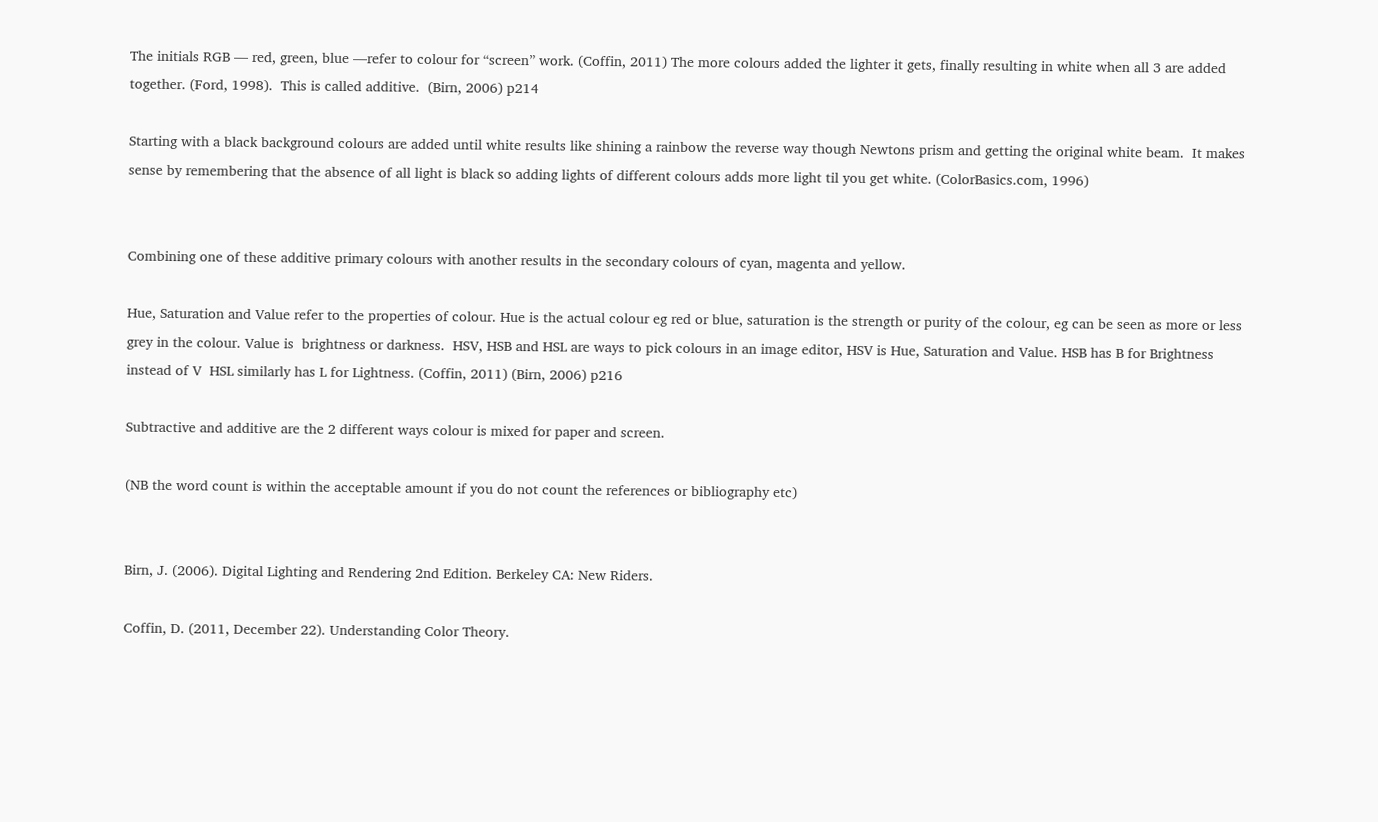The initials RGB — red, green, blue —refer to colour for “screen” work. (Coffin, 2011) The more colours added the lighter it gets, finally resulting in white when all 3 are added together. (Ford, 1998).  This is called additive.  (Birn, 2006) p214

Starting with a black background colours are added until white results like shining a rainbow the reverse way though Newtons prism and getting the original white beam.  It makes sense by remembering that the absence of all light is black so adding lights of different colours adds more light til you get white. (ColorBasics.com, 1996)


Combining one of these additive primary colours with another results in the secondary colours of cyan, magenta and yellow.

Hue, Saturation and Value refer to the properties of colour. Hue is the actual colour eg red or blue, saturation is the strength or purity of the colour, eg can be seen as more or less grey in the colour. Value is  brightness or darkness.  HSV, HSB and HSL are ways to pick colours in an image editor, HSV is Hue, Saturation and Value. HSB has B for Brightness instead of V  HSL similarly has L for Lightness. (Coffin, 2011) (Birn, 2006) p216

Subtractive and additive are the 2 different ways colour is mixed for paper and screen.

(NB the word count is within the acceptable amount if you do not count the references or bibliography etc)


Birn, J. (2006). Digital Lighting and Rendering 2nd Edition. Berkeley CA: New Riders.

Coffin, D. (2011, December 22). Understanding Color Theory.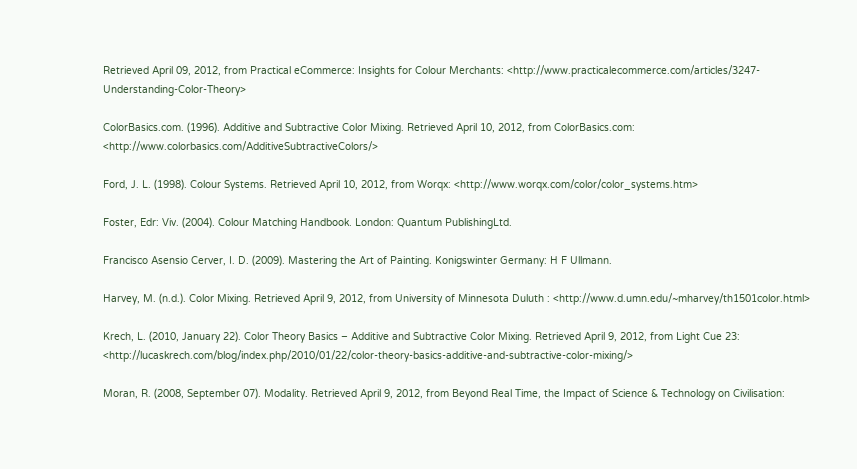Retrieved April 09, 2012, from Practical eCommerce: Insights for Colour Merchants: <http://www.practicalecommerce.com/articles/3247-Understanding-Color-Theory>

ColorBasics.com. (1996). Additive and Subtractive Color Mixing. Retrieved April 10, 2012, from ColorBasics.com: <http://www.colorbasics.com/AdditiveSubtractiveColors/>

Ford, J. L. (1998). Colour Systems. Retrieved April 10, 2012, from Worqx: <http://www.worqx.com/color/color_systems.htm>

Foster, Edr: Viv. (2004). Colour Matching Handbook. London: Quantum PublishingLtd.

Francisco Asensio Cerver, I. D. (2009). Mastering the Art of Painting. Konigswinter Germany: H F Ullmann.

Harvey, M. (n.d.). Color Mixing. Retrieved April 9, 2012, from University of Minnesota Duluth : <http://www.d.umn.edu/~mharvey/th1501color.html>

Krech, L. (2010, January 22). Color Theory Basics – Additive and Subtractive Color Mixing. Retrieved April 9, 2012, from Light Cue 23: <http://lucaskrech.com/blog/index.php/2010/01/22/color-theory-basics-additive-and-subtractive-color-mixing/>

Moran, R. (2008, September 07). Modality. Retrieved April 9, 2012, from Beyond Real Time, the Impact of Science & Technology on Civilisation: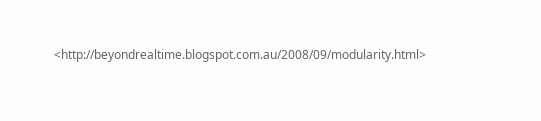<http://beyondrealtime.blogspot.com.au/2008/09/modularity.html>